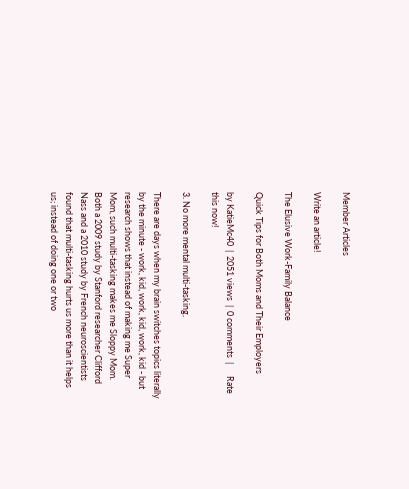Member Articles

Write an article!

The Elusive Work-Family Balance

Quick Tips for Both Moms and Their Employers

by KatieMc40  |  2051 views  |  0 comments  |      Rate this now!

3. No more mental multi-tasking.

There are days when my brain switches topics literally by the minute - work, kid, work, kid, work, kid - but research shows that instead of making me Super Mom, such multi-tasking makes me Sloppy Mom. Both a 2009 study by Stanford researcher Clifford Nass and a 2010 study by French neuroscientists found that multi-tasking hurts us more than it helps us; instead of doing one or two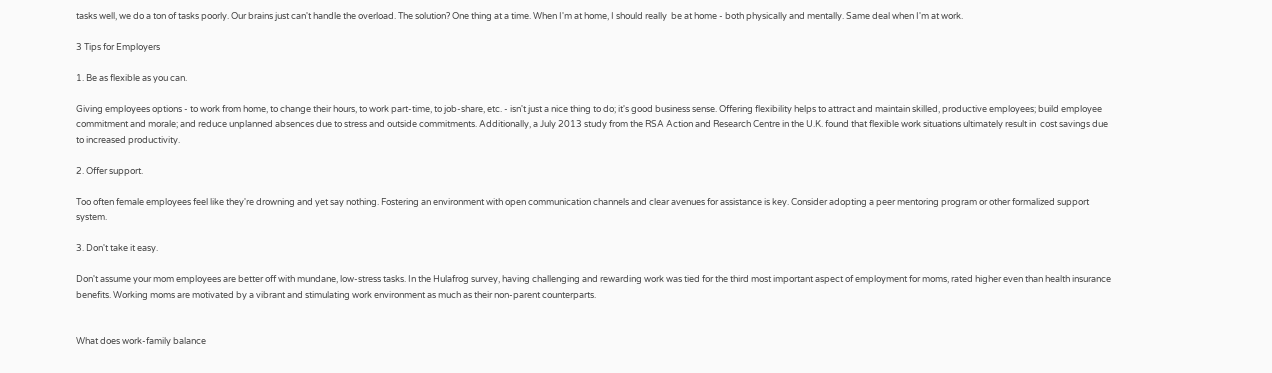tasks well, we do a ton of tasks poorly. Our brains just can't handle the overload. The solution? One thing at a time. When I'm at home, I should really  be at home - both physically and mentally. Same deal when I'm at work.

3 Tips for Employers

1. Be as flexible as you can.

Giving employees options - to work from home, to change their hours, to work part-time, to job-share, etc. - isn't just a nice thing to do; it's good business sense. Offering flexibility helps to attract and maintain skilled, productive employees; build employee commitment and morale; and reduce unplanned absences due to stress and outside commitments. Additionally, a July 2013 study from the RSA Action and Research Centre in the U.K. found that flexible work situations ultimately result in  cost savings due to increased productivity.

2. Offer support.

Too often female employees feel like they're drowning and yet say nothing. Fostering an environment with open communication channels and clear avenues for assistance is key. Consider adopting a peer mentoring program or other formalized support system.

3. Don't take it easy.

Don't assume your mom employees are better off with mundane, low-stress tasks. In the Hulafrog survey, having challenging and rewarding work was tied for the third most important aspect of employment for moms, rated higher even than health insurance benefits. Working moms are motivated by a vibrant and stimulating work environment as much as their non-parent counterparts.


What does work-family balance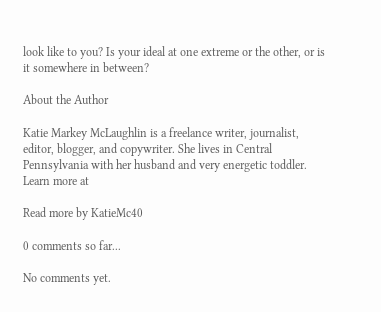look like to you? Is your ideal at one extreme or the other, or is it somewhere in between?

About the Author

Katie Markey McLaughlin is a freelance writer, journalist, editor, blogger, and copywriter. She lives in Central Pennsylvania with her husband and very energetic toddler. Learn more at

Read more by KatieMc40

0 comments so far...

No comments yet.